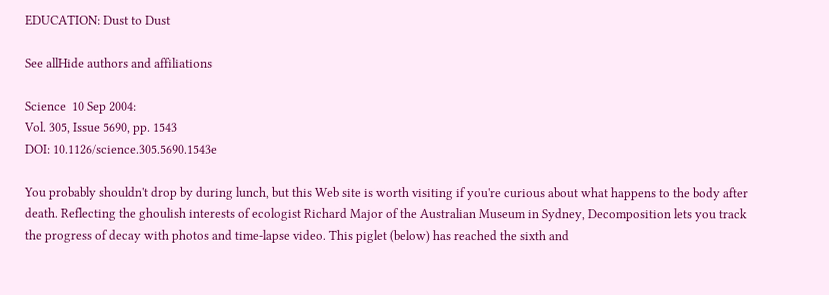EDUCATION: Dust to Dust

See allHide authors and affiliations

Science  10 Sep 2004:
Vol. 305, Issue 5690, pp. 1543
DOI: 10.1126/science.305.5690.1543e

You probably shouldn't drop by during lunch, but this Web site is worth visiting if you're curious about what happens to the body after death. Reflecting the ghoulish interests of ecologist Richard Major of the Australian Museum in Sydney, Decomposition lets you track the progress of decay with photos and time-lapse video. This piglet (below) has reached the sixth and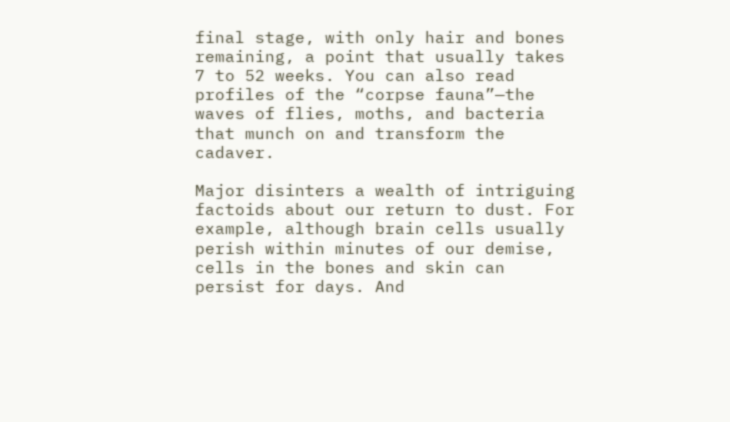final stage, with only hair and bones remaining, a point that usually takes 7 to 52 weeks. You can also read profiles of the “corpse fauna”—the waves of flies, moths, and bacteria that munch on and transform the cadaver.

Major disinters a wealth of intriguing factoids about our return to dust. For example, although brain cells usually perish within minutes of our demise, cells in the bones and skin can persist for days. And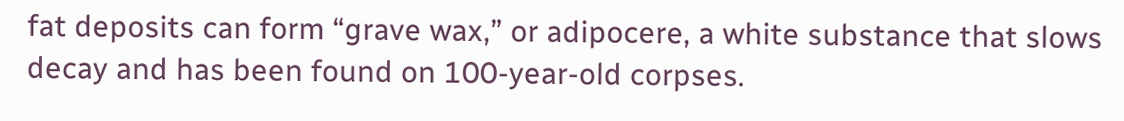fat deposits can form “grave wax,” or adipocere, a white substance that slows decay and has been found on 100-year-old corpses.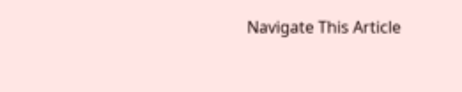Navigate This Article